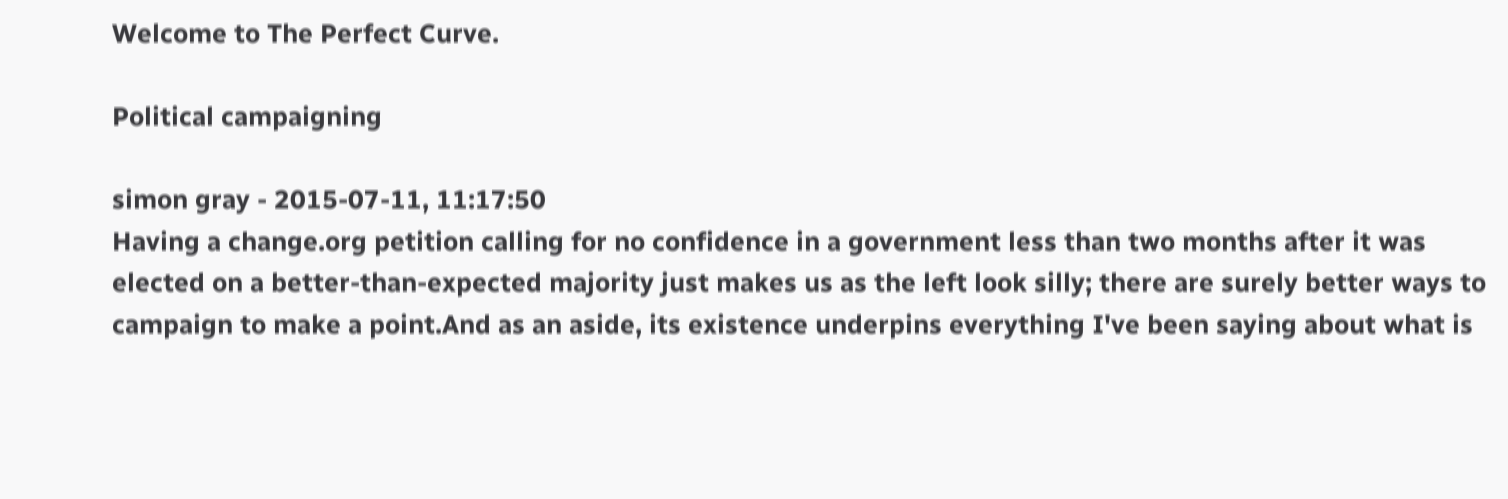Welcome to The Perfect Curve.

Political campaigning

simon gray - 2015-07-11, 11:17:50
Having a change.org petition calling for no confidence in a government less than two months after it was elected on a better-than-expected majority just makes us as the left look silly; there are surely better ways to campaign to make a point.And as an aside, its existence underpins everything I've been saying about what is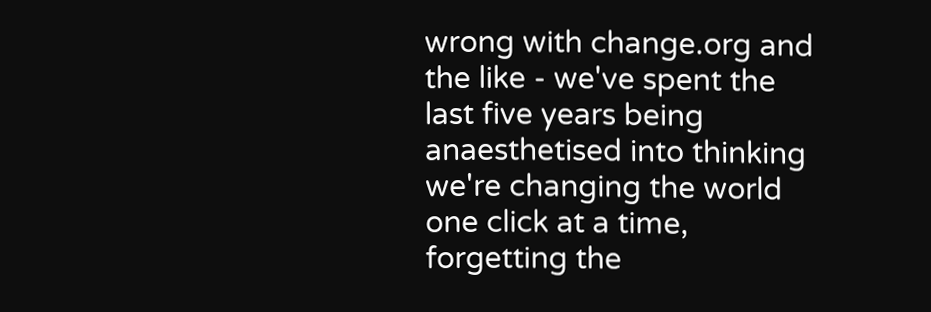wrong with change.org and the like - we've spent the last five years being anaesthetised into thinking we're changing the world one click at a time, forgetting the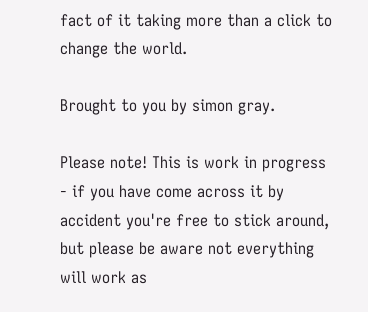fact of it taking more than a click to change the world.

Brought to you by simon gray.

Please note! This is work in progress - if you have come across it by accident you're free to stick around, but please be aware not everything will work as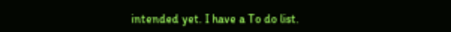intended yet. I have a To do list.